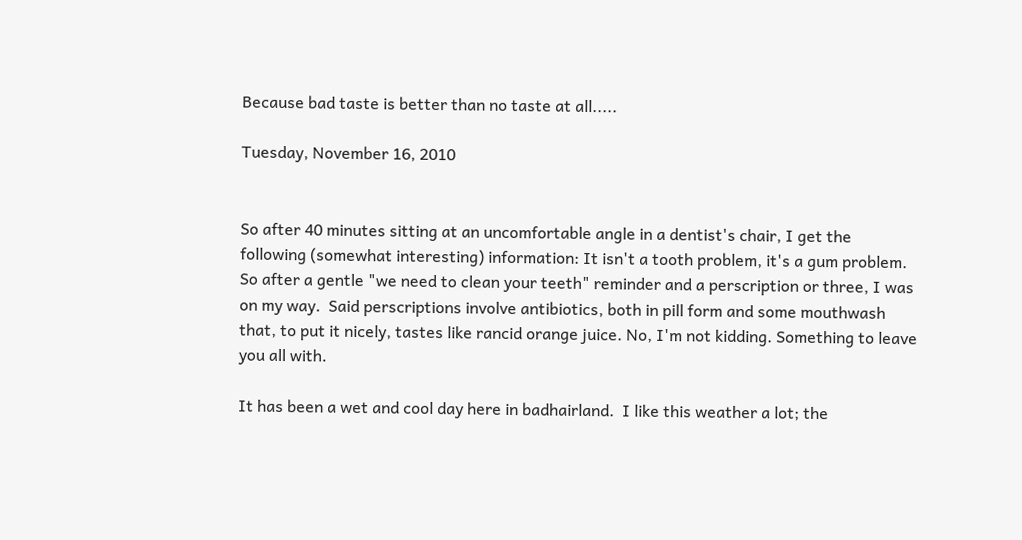Because bad taste is better than no taste at all.....

Tuesday, November 16, 2010


So after 40 minutes sitting at an uncomfortable angle in a dentist's chair, I get the following (somewhat interesting) information: It isn't a tooth problem, it's a gum problem.  So after a gentle "we need to clean your teeth" reminder and a perscription or three, I was on my way.  Said perscriptions involve antibiotics, both in pill form and some mouthwash that, to put it nicely, tastes like rancid orange juice. No, I'm not kidding. Something to leave you all with.

It has been a wet and cool day here in badhairland.  I like this weather a lot; the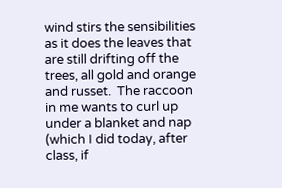wind stirs the sensibilities as it does the leaves that are still drifting off the trees, all gold and orange and russet.  The raccoon in me wants to curl up under a blanket and nap (which I did today, after class, if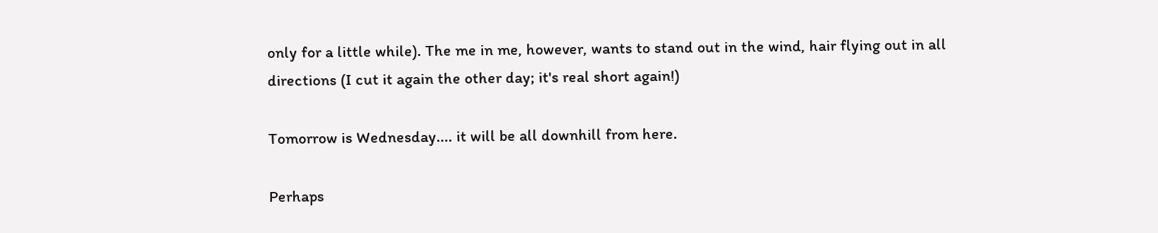only for a little while). The me in me, however, wants to stand out in the wind, hair flying out in all directions (I cut it again the other day; it's real short again!)

Tomorrow is Wednesday.... it will be all downhill from here.

Perhaps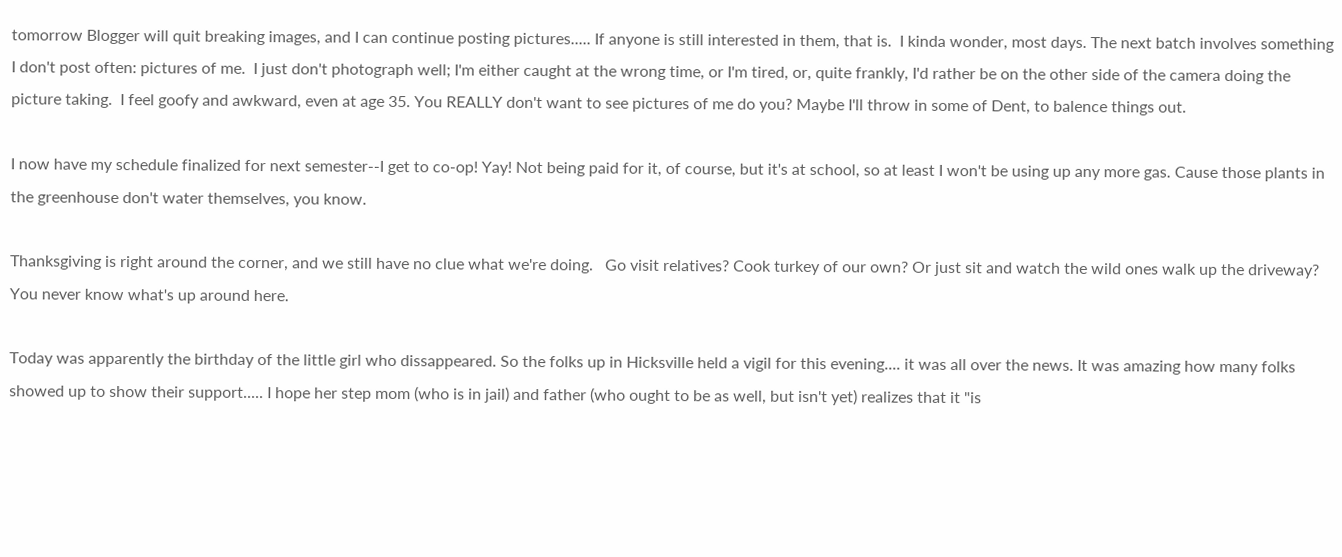tomorrow Blogger will quit breaking images, and I can continue posting pictures..... If anyone is still interested in them, that is.  I kinda wonder, most days. The next batch involves something I don't post often: pictures of me.  I just don't photograph well; I'm either caught at the wrong time, or I'm tired, or, quite frankly, I'd rather be on the other side of the camera doing the picture taking.  I feel goofy and awkward, even at age 35. You REALLY don't want to see pictures of me do you? Maybe I'll throw in some of Dent, to balence things out.

I now have my schedule finalized for next semester--I get to co-op! Yay! Not being paid for it, of course, but it's at school, so at least I won't be using up any more gas. Cause those plants in the greenhouse don't water themselves, you know.

Thanksgiving is right around the corner, and we still have no clue what we're doing.   Go visit relatives? Cook turkey of our own? Or just sit and watch the wild ones walk up the driveway? You never know what's up around here.

Today was apparently the birthday of the little girl who dissappeared. So the folks up in Hicksville held a vigil for this evening.... it was all over the news. It was amazing how many folks showed up to show their support..... I hope her step mom (who is in jail) and father (who ought to be as well, but isn't yet) realizes that it "is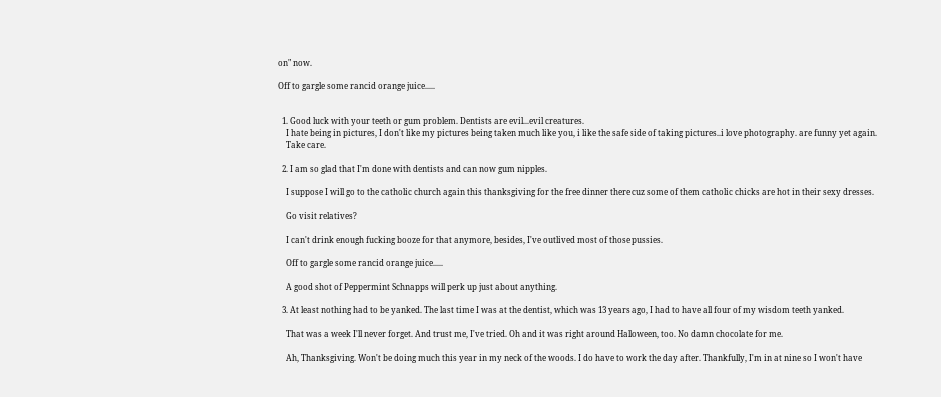on" now.

Off to gargle some rancid orange juice.....


  1. Good luck with your teeth or gum problem. Dentists are evil...evil creatures.
    I hate being in pictures, I don't like my pictures being taken much like you, i like the safe side of taking pictures..i love photography. are funny yet again.
    Take care.

  2. I am so glad that I'm done with dentists and can now gum nipples.

    I suppose I will go to the catholic church again this thanksgiving for the free dinner there cuz some of them catholic chicks are hot in their sexy dresses.

    Go visit relatives?

    I can't drink enough fucking booze for that anymore, besides, I've outlived most of those pussies.

    Off to gargle some rancid orange juice.....

    A good shot of Peppermint Schnapps will perk up just about anything.

  3. At least nothing had to be yanked. The last time I was at the dentist, which was 13 years ago, I had to have all four of my wisdom teeth yanked.

    That was a week I'll never forget. And trust me, I've tried. Oh and it was right around Halloween, too. No damn chocolate for me.

    Ah, Thanksgiving. Won't be doing much this year in my neck of the woods. I do have to work the day after. Thankfully, I'm in at nine so I won't have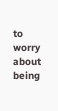to worry about being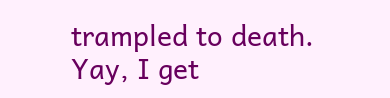trampled to death. Yay, I get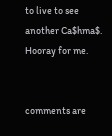to live to see another Ca$hma$. Hooray for me.


comments are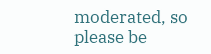moderated, so please be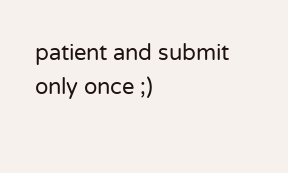patient and submit only once ;)